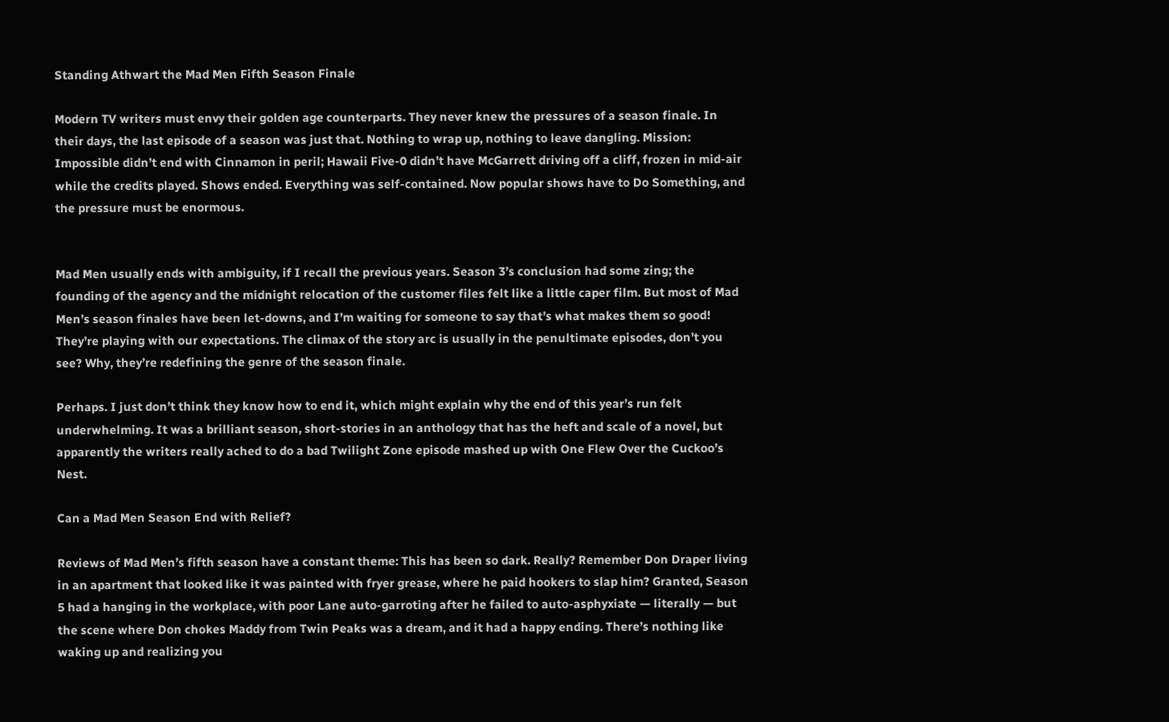Standing Athwart the Mad Men Fifth Season Finale

Modern TV writers must envy their golden age counterparts. They never knew the pressures of a season finale. In their days, the last episode of a season was just that. Nothing to wrap up, nothing to leave dangling. Mission: Impossible didn’t end with Cinnamon in peril; Hawaii Five-0 didn’t have McGarrett driving off a cliff, frozen in mid-air while the credits played. Shows ended. Everything was self-contained. Now popular shows have to Do Something, and the pressure must be enormous.


Mad Men usually ends with ambiguity, if I recall the previous years. Season 3’s conclusion had some zing; the founding of the agency and the midnight relocation of the customer files felt like a little caper film. But most of Mad Men’s season finales have been let-downs, and I’m waiting for someone to say that’s what makes them so good! They’re playing with our expectations. The climax of the story arc is usually in the penultimate episodes, don’t you see? Why, they’re redefining the genre of the season finale.

Perhaps. I just don’t think they know how to end it, which might explain why the end of this year’s run felt underwhelming. It was a brilliant season, short-stories in an anthology that has the heft and scale of a novel, but apparently the writers really ached to do a bad Twilight Zone episode mashed up with One Flew Over the Cuckoo’s Nest.

Can a Mad Men Season End with Relief?

Reviews of Mad Men’s fifth season have a constant theme: This has been so dark. Really? Remember Don Draper living in an apartment that looked like it was painted with fryer grease, where he paid hookers to slap him? Granted, Season 5 had a hanging in the workplace, with poor Lane auto-garroting after he failed to auto-asphyxiate — literally — but the scene where Don chokes Maddy from Twin Peaks was a dream, and it had a happy ending. There’s nothing like waking up and realizing you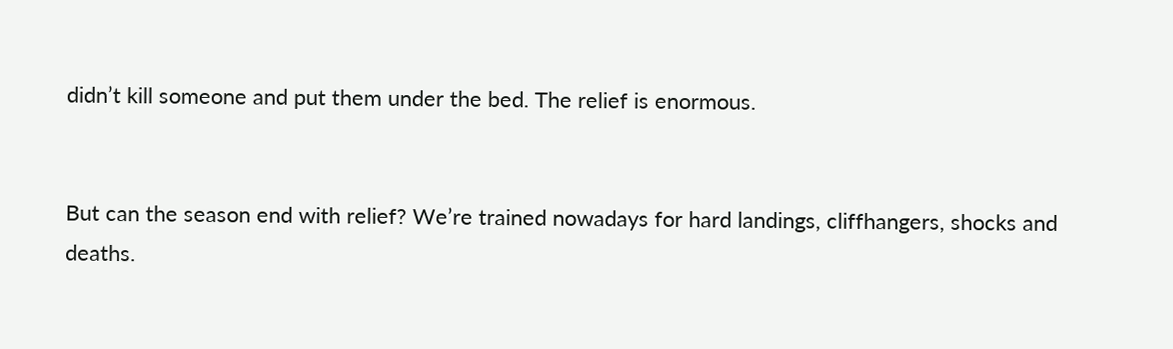didn’t kill someone and put them under the bed. The relief is enormous.


But can the season end with relief? We’re trained nowadays for hard landings, cliffhangers, shocks and deaths.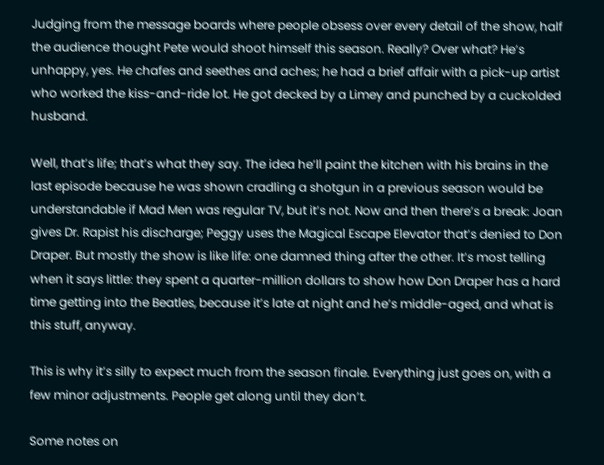Judging from the message boards where people obsess over every detail of the show, half the audience thought Pete would shoot himself this season. Really? Over what? He’s unhappy, yes. He chafes and seethes and aches; he had a brief affair with a pick-up artist who worked the kiss-and-ride lot. He got decked by a Limey and punched by a cuckolded husband.

Well, that’s life; that’s what they say. The idea he’ll paint the kitchen with his brains in the last episode because he was shown cradling a shotgun in a previous season would be understandable if Mad Men was regular TV, but it’s not. Now and then there’s a break: Joan gives Dr. Rapist his discharge; Peggy uses the Magical Escape Elevator that’s denied to Don Draper. But mostly the show is like life: one damned thing after the other. It’s most telling when it says little: they spent a quarter-million dollars to show how Don Draper has a hard time getting into the Beatles, because it’s late at night and he’s middle-aged, and what is this stuff, anyway.

This is why it’s silly to expect much from the season finale. Everything just goes on, with a few minor adjustments. People get along until they don’t.

Some notes on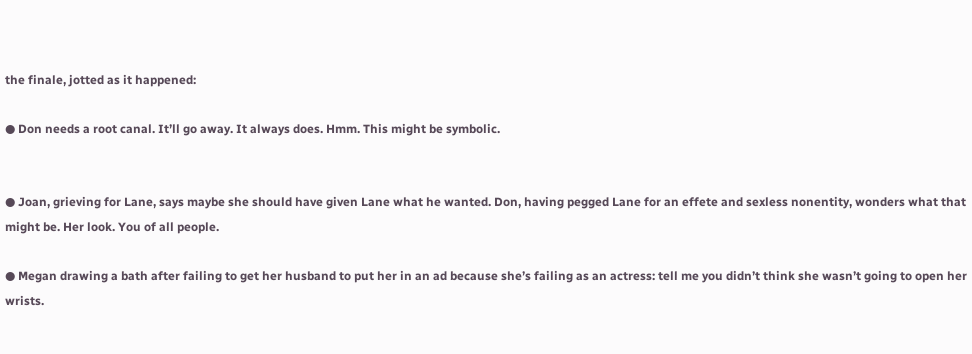the finale, jotted as it happened:

● Don needs a root canal. It’ll go away. It always does. Hmm. This might be symbolic.


● Joan, grieving for Lane, says maybe she should have given Lane what he wanted. Don, having pegged Lane for an effete and sexless nonentity, wonders what that might be. Her look. You of all people.

● Megan drawing a bath after failing to get her husband to put her in an ad because she’s failing as an actress: tell me you didn’t think she wasn’t going to open her wrists.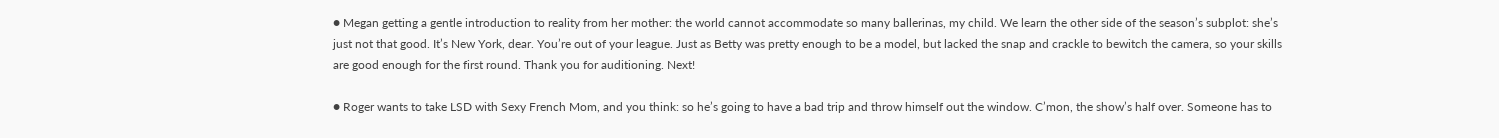● Megan getting a gentle introduction to reality from her mother: the world cannot accommodate so many ballerinas, my child. We learn the other side of the season’s subplot: she’s just not that good. It’s New York, dear. You’re out of your league. Just as Betty was pretty enough to be a model, but lacked the snap and crackle to bewitch the camera, so your skills are good enough for the first round. Thank you for auditioning. Next!

● Roger wants to take LSD with Sexy French Mom, and you think: so he’s going to have a bad trip and throw himself out the window. C’mon, the show’s half over. Someone has to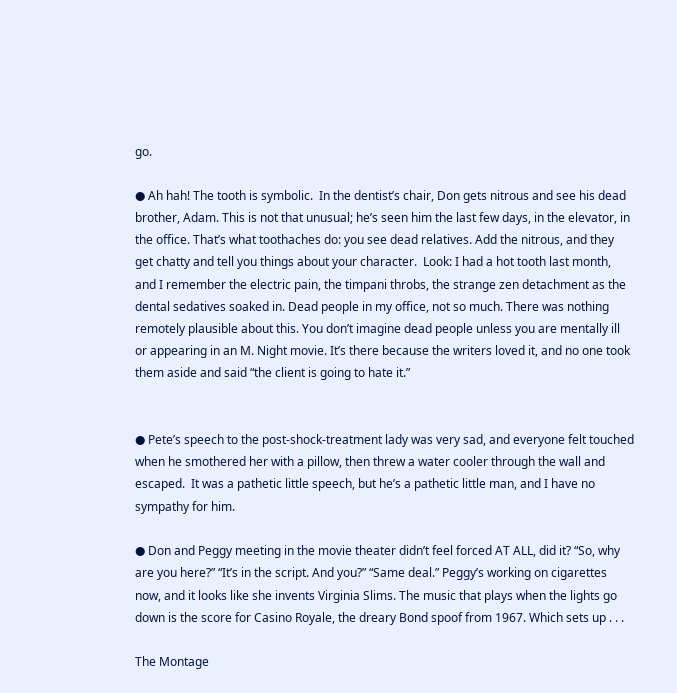go.

● Ah hah! The tooth is symbolic.  In the dentist’s chair, Don gets nitrous and see his dead brother, Adam. This is not that unusual; he’s seen him the last few days, in the elevator, in the office. That’s what toothaches do: you see dead relatives. Add the nitrous, and they get chatty and tell you things about your character.  Look: I had a hot tooth last month, and I remember the electric pain, the timpani throbs, the strange zen detachment as the dental sedatives soaked in. Dead people in my office, not so much. There was nothing remotely plausible about this. You don’t imagine dead people unless you are mentally ill or appearing in an M. Night movie. It’s there because the writers loved it, and no one took them aside and said “the client is going to hate it.”


● Pete’s speech to the post-shock-treatment lady was very sad, and everyone felt touched when he smothered her with a pillow, then threw a water cooler through the wall and escaped.  It was a pathetic little speech, but he’s a pathetic little man, and I have no sympathy for him.

● Don and Peggy meeting in the movie theater didn’t feel forced AT ALL, did it? “So, why are you here?” “It’s in the script. And you?” “Same deal.” Peggy’s working on cigarettes now, and it looks like she invents Virginia Slims. The music that plays when the lights go down is the score for Casino Royale, the dreary Bond spoof from 1967. Which sets up . . .

The Montage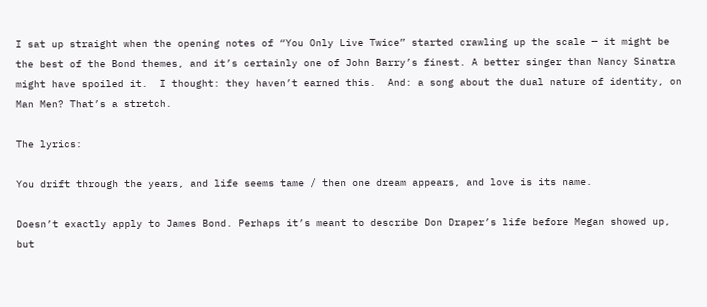I sat up straight when the opening notes of “You Only Live Twice” started crawling up the scale — it might be the best of the Bond themes, and it’s certainly one of John Barry’s finest. A better singer than Nancy Sinatra might have spoiled it.  I thought: they haven’t earned this.  And: a song about the dual nature of identity, on Man Men? That’s a stretch.

The lyrics:

You drift through the years, and life seems tame / then one dream appears, and love is its name.

Doesn’t exactly apply to James Bond. Perhaps it’s meant to describe Don Draper’s life before Megan showed up, but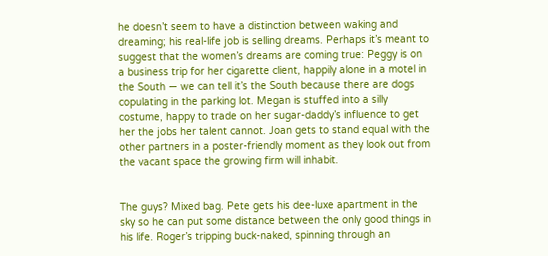he doesn’t seem to have a distinction between waking and dreaming; his real-life job is selling dreams. Perhaps it’s meant to suggest that the women’s dreams are coming true: Peggy is on a business trip for her cigarette client, happily alone in a motel in the South — we can tell it’s the South because there are dogs copulating in the parking lot. Megan is stuffed into a silly costume, happy to trade on her sugar-daddy’s influence to get her the jobs her talent cannot. Joan gets to stand equal with the other partners in a poster-friendly moment as they look out from the vacant space the growing firm will inhabit.


The guys? Mixed bag. Pete gets his dee-luxe apartment in the sky so he can put some distance between the only good things in his life. Roger’s tripping buck-naked, spinning through an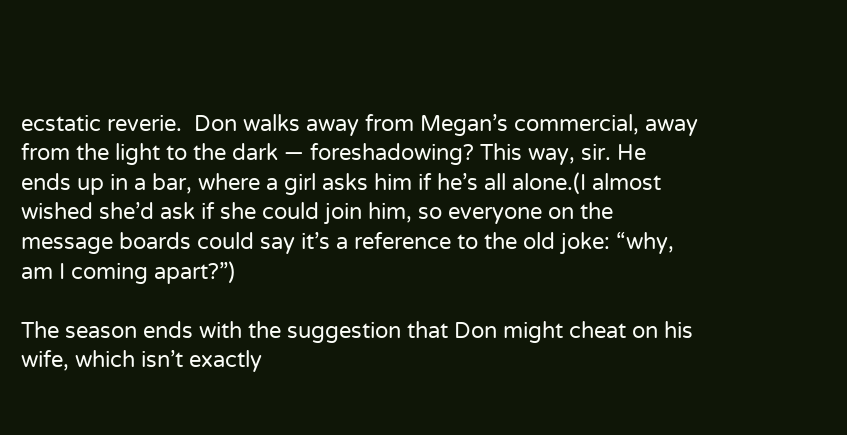ecstatic reverie.  Don walks away from Megan’s commercial, away from the light to the dark — foreshadowing? This way, sir. He ends up in a bar, where a girl asks him if he’s all alone.(I almost wished she’d ask if she could join him, so everyone on the message boards could say it’s a reference to the old joke: “why, am I coming apart?”)

The season ends with the suggestion that Don might cheat on his wife, which isn’t exactly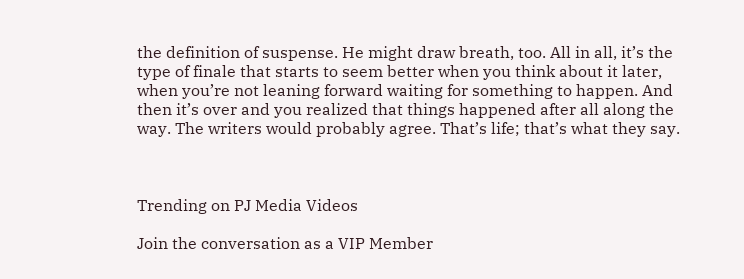the definition of suspense. He might draw breath, too. All in all, it’s the type of finale that starts to seem better when you think about it later, when you’re not leaning forward waiting for something to happen. And then it’s over and you realized that things happened after all along the way. The writers would probably agree. That’s life; that’s what they say.



Trending on PJ Media Videos

Join the conversation as a VIP Member